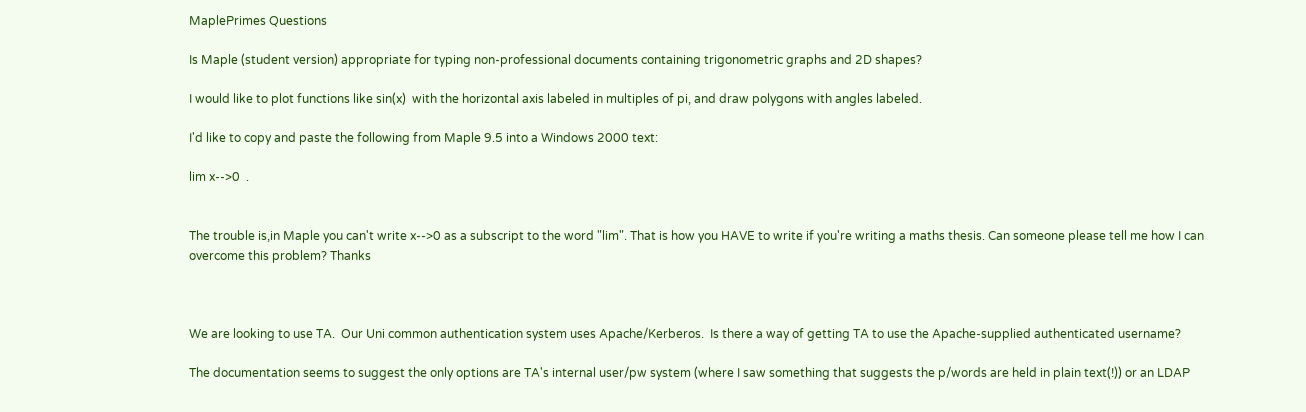MaplePrimes Questions

Is Maple (student version) appropriate for typing non-professional documents containing trigonometric graphs and 2D shapes?

I would like to plot functions like sin(x)  with the horizontal axis labeled in multiples of pi, and draw polygons with angles labeled.

I'd like to copy and paste the following from Maple 9.5 into a Windows 2000 text:

lim x-->0  .


The trouble is,in Maple you can't write x-->0 as a subscript to the word "lim". That is how you HAVE to write if you're writing a maths thesis. Can someone please tell me how I can overcome this problem? Thanks



We are looking to use TA.  Our Uni common authentication system uses Apache/Kerberos.  Is there a way of getting TA to use the Apache-supplied authenticated username?

The documentation seems to suggest the only options are TA's internal user/pw system (where I saw something that suggests the p/words are held in plain text(!)) or an LDAP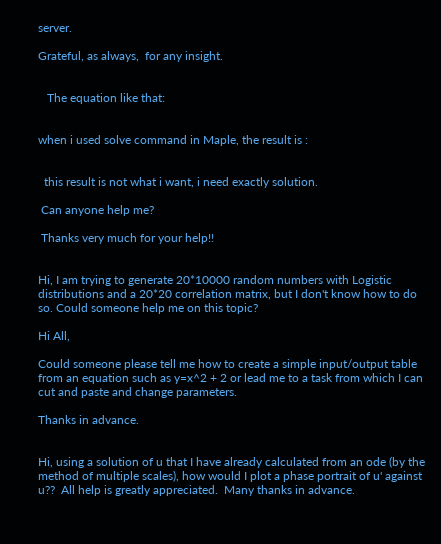server.

Grateful, as always,  for any insight.


   The equation like that:


when i used solve command in Maple, the result is :


  this result is not what i want, i need exactly solution.

 Can anyone help me?

 Thanks very much for your help!!


Hi, I am trying to generate 20*10000 random numbers with Logistic distributions and a 20*20 correlation matrix, but I don't know how to do so. Could someone help me on this topic?

Hi All,

Could someone please tell me how to create a simple input/output table from an equation such as y=x^2 + 2 or lead me to a task from which I can cut and paste and change parameters.

Thanks in advance.


Hi, using a solution of u that I have already calculated from an ode (by the method of multiple scales), how would I plot a phase portrait of u' against u??  All help is greatly appreciated.  Many thanks in advance.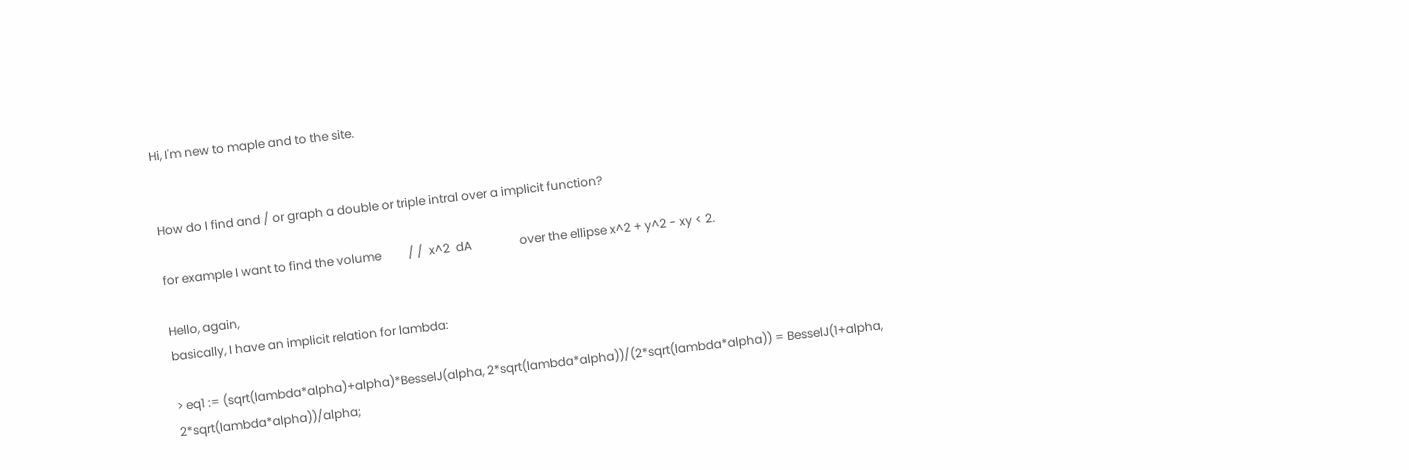Hi, I'm new to maple and to the site.


How do I find and / or graph a double or triple intral over a implicit function?

for example I want to find the volume         / /  x^2  dA                over the ellipse x^2 + y^2 - xy < 2.

Hello, again,
basically, I have an implicit relation for lambda:

> eq1 := (sqrt(lambda*alpha)+alpha)*BesselJ(alpha, 2*sqrt(lambda*alpha))/(2*sqrt(lambda*alpha)) = BesselJ(1+alpha, 2*sqrt(lambda*alpha))/alpha;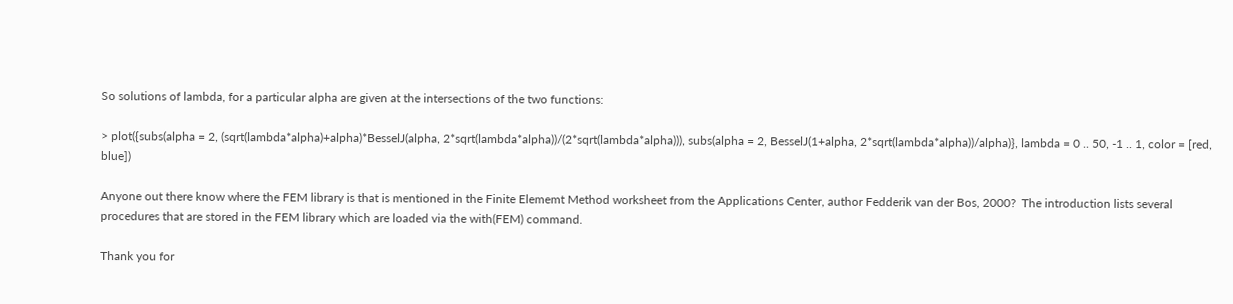So solutions of lambda, for a particular alpha are given at the intersections of the two functions:

> plot({subs(alpha = 2, (sqrt(lambda*alpha)+alpha)*BesselJ(alpha, 2*sqrt(lambda*alpha))/(2*sqrt(lambda*alpha))), subs(alpha = 2, BesselJ(1+alpha, 2*sqrt(lambda*alpha))/alpha)}, lambda = 0 .. 50, -1 .. 1, color = [red, blue])

Anyone out there know where the FEM library is that is mentioned in the Finite Elememt Method worksheet from the Applications Center, author Fedderik van der Bos, 2000?  The introduction lists several procedures that are stored in the FEM library which are loaded via the with(FEM) command.

Thank you for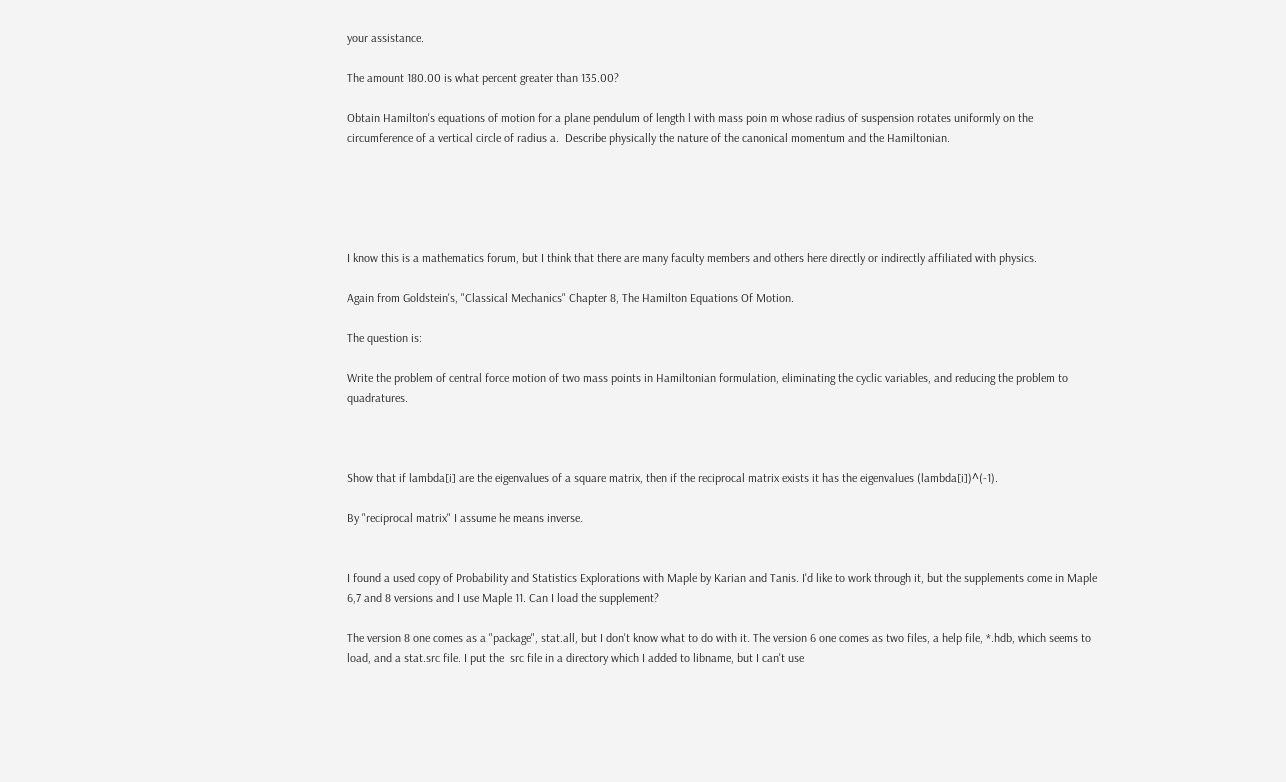your assistance.

The amount 180.00 is what percent greater than 135.00?

Obtain Hamilton's equations of motion for a plane pendulum of length l with mass poin m whose radius of suspension rotates uniformly on the circumference of a vertical circle of radius a.  Describe physically the nature of the canonical momentum and the Hamiltonian.





I know this is a mathematics forum, but I think that there are many faculty members and others here directly or indirectly affiliated with physics.

Again from Goldstein's, "Classical Mechanics" Chapter 8, The Hamilton Equations Of Motion.

The question is:

Write the problem of central force motion of two mass points in Hamiltonian formulation, eliminating the cyclic variables, and reducing the problem to quadratures.



Show that if lambda[i] are the eigenvalues of a square matrix, then if the reciprocal matrix exists it has the eigenvalues (lambda[i])^(-1).

By "reciprocal matrix" I assume he means inverse.


I found a used copy of Probability and Statistics Explorations with Maple by Karian and Tanis. I'd like to work through it, but the supplements come in Maple 6,7 and 8 versions and I use Maple 11. Can I load the supplement?

The version 8 one comes as a "package", stat.all, but I don't know what to do with it. The version 6 one comes as two files, a help file, *.hdb, which seems to load, and a stat.src file. I put the  src file in a directory which I added to libname, but I can't use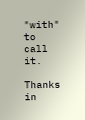"with" to call it.

Thanks in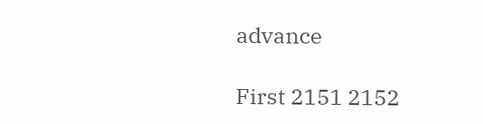advance

First 2151 2152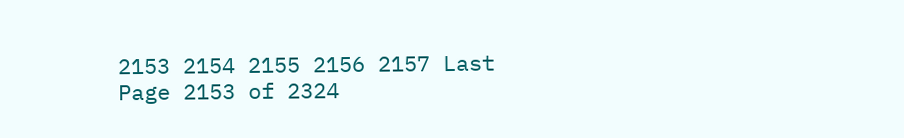2153 2154 2155 2156 2157 Last Page 2153 of 2324